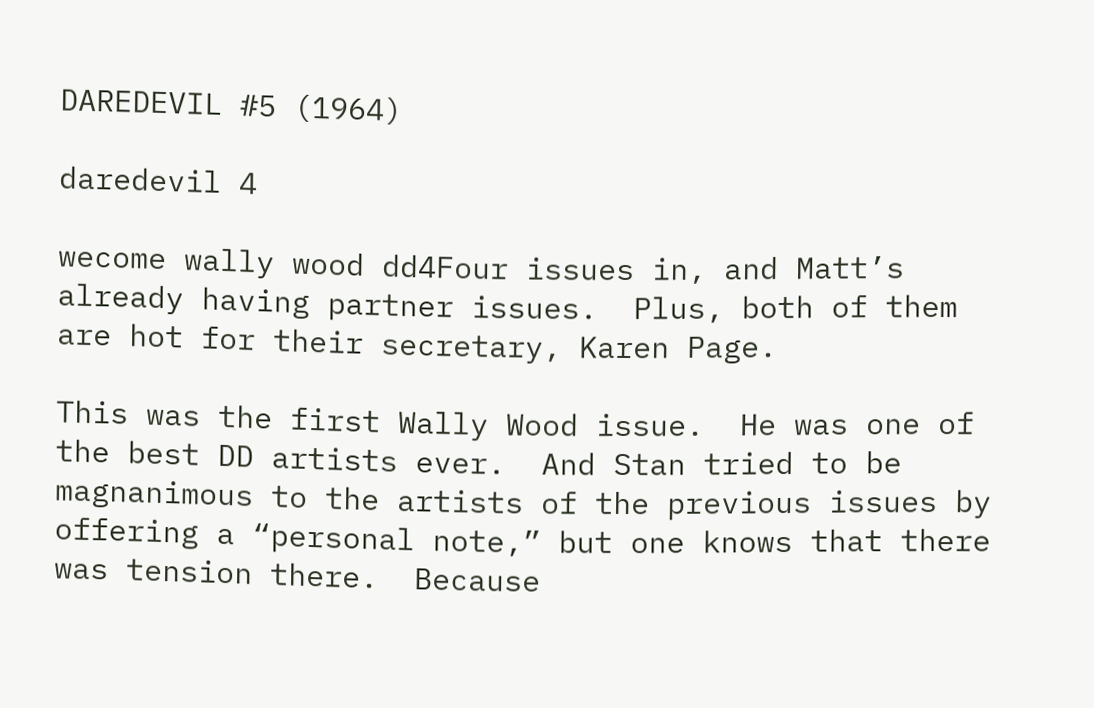DAREDEVIL #5 (1964)

daredevil 4

wecome wally wood dd4Four issues in, and Matt’s already having partner issues.  Plus, both of them are hot for their secretary, Karen Page.

This was the first Wally Wood issue.  He was one of the best DD artists ever.  And Stan tried to be magnanimous to the artists of the previous issues by offering a “personal note,” but one knows that there was tension there.  Because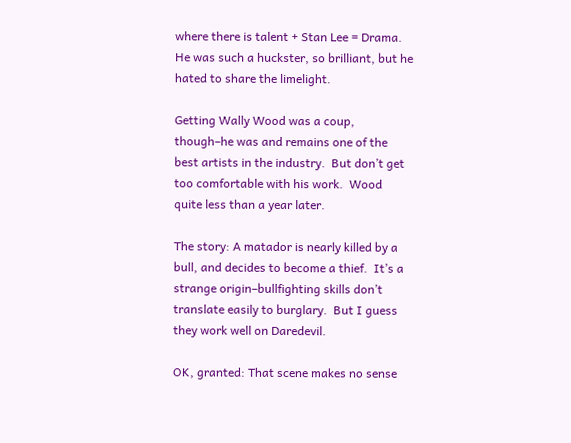where there is talent + Stan Lee = Drama.  He was such a huckster, so brilliant, but he hated to share the limelight.

Getting Wally Wood was a coup, though–he was and remains one of the best artists in the industry.  But don’t get too comfortable with his work.  Wood quite less than a year later.

The story: A matador is nearly killed by a bull, and decides to become a thief.  It’s a strange origin–bullfighting skills don’t translate easily to burglary.  But I guess they work well on Daredevil.

OK, granted: That scene makes no sense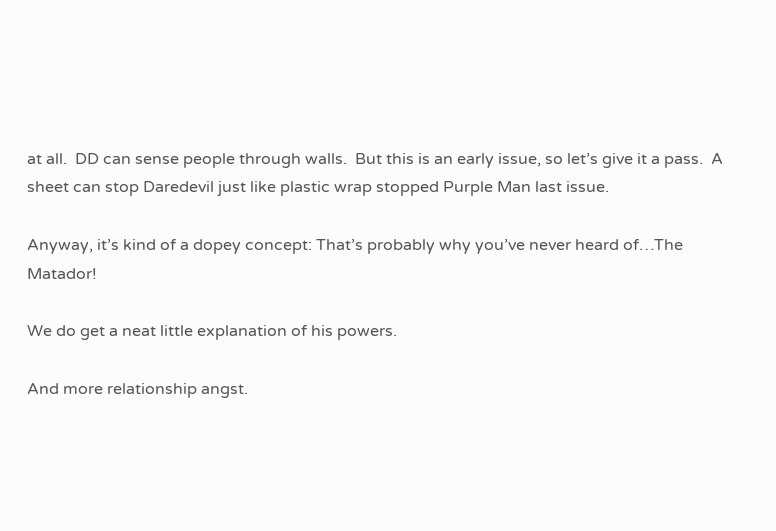at all.  DD can sense people through walls.  But this is an early issue, so let’s give it a pass.  A sheet can stop Daredevil just like plastic wrap stopped Purple Man last issue.

Anyway, it’s kind of a dopey concept: That’s probably why you’ve never heard of…The Matador!

We do get a neat little explanation of his powers.

And more relationship angst.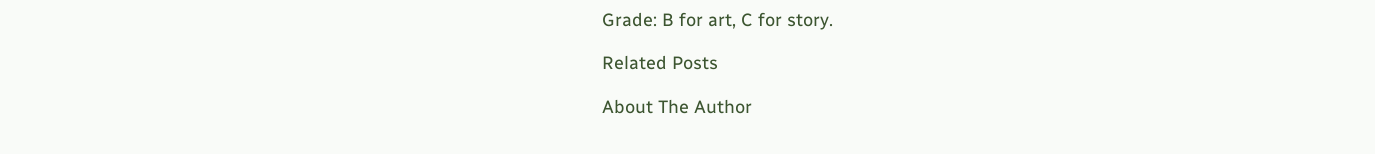Grade: B for art, C for story.

Related Posts

About The Author